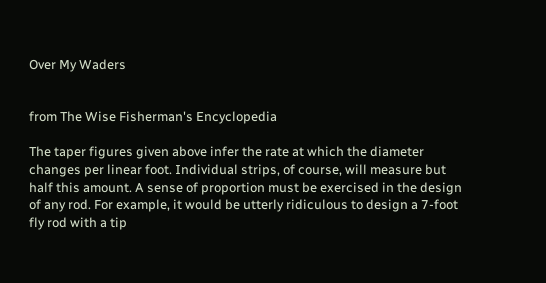Over My Waders


from The Wise Fisherman's Encyclopedia

The taper figures given above infer the rate at which the diameter changes per linear foot. Individual strips, of course, will measure but half this amount. A sense of proportion must be exercised in the design of any rod. For example, it would be utterly ridiculous to design a 7-foot fly rod with a tip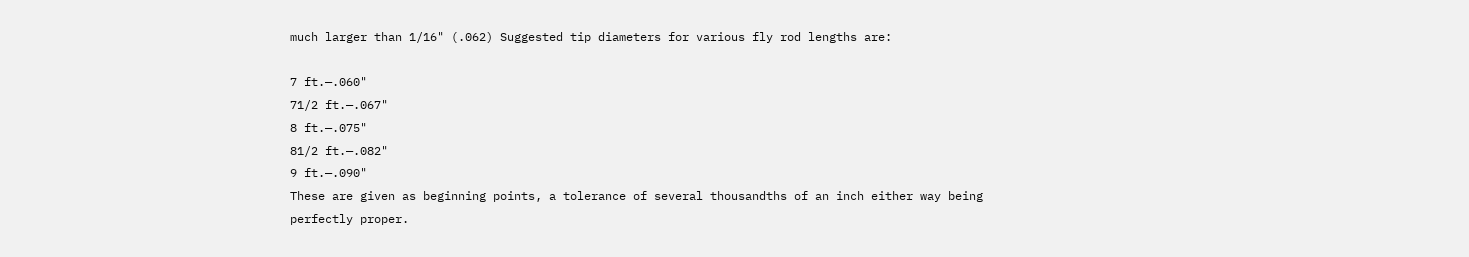much larger than 1/16" (.062) Suggested tip diameters for various fly rod lengths are:

7 ft.—.060"
71/2 ft.—.067"
8 ft.—.075"
81/2 ft.—.082"
9 ft.—.090"
These are given as beginning points, a tolerance of several thousandths of an inch either way being perfectly proper.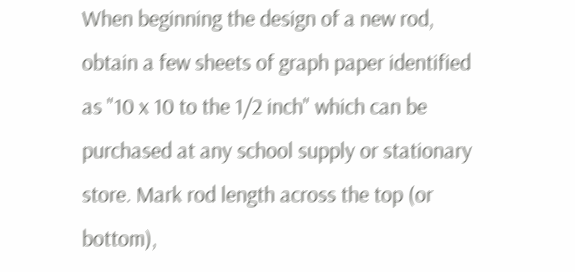When beginning the design of a new rod, obtain a few sheets of graph paper identified as "10 x 10 to the 1/2 inch" which can be purchased at any school supply or stationary store. Mark rod length across the top (or bottom),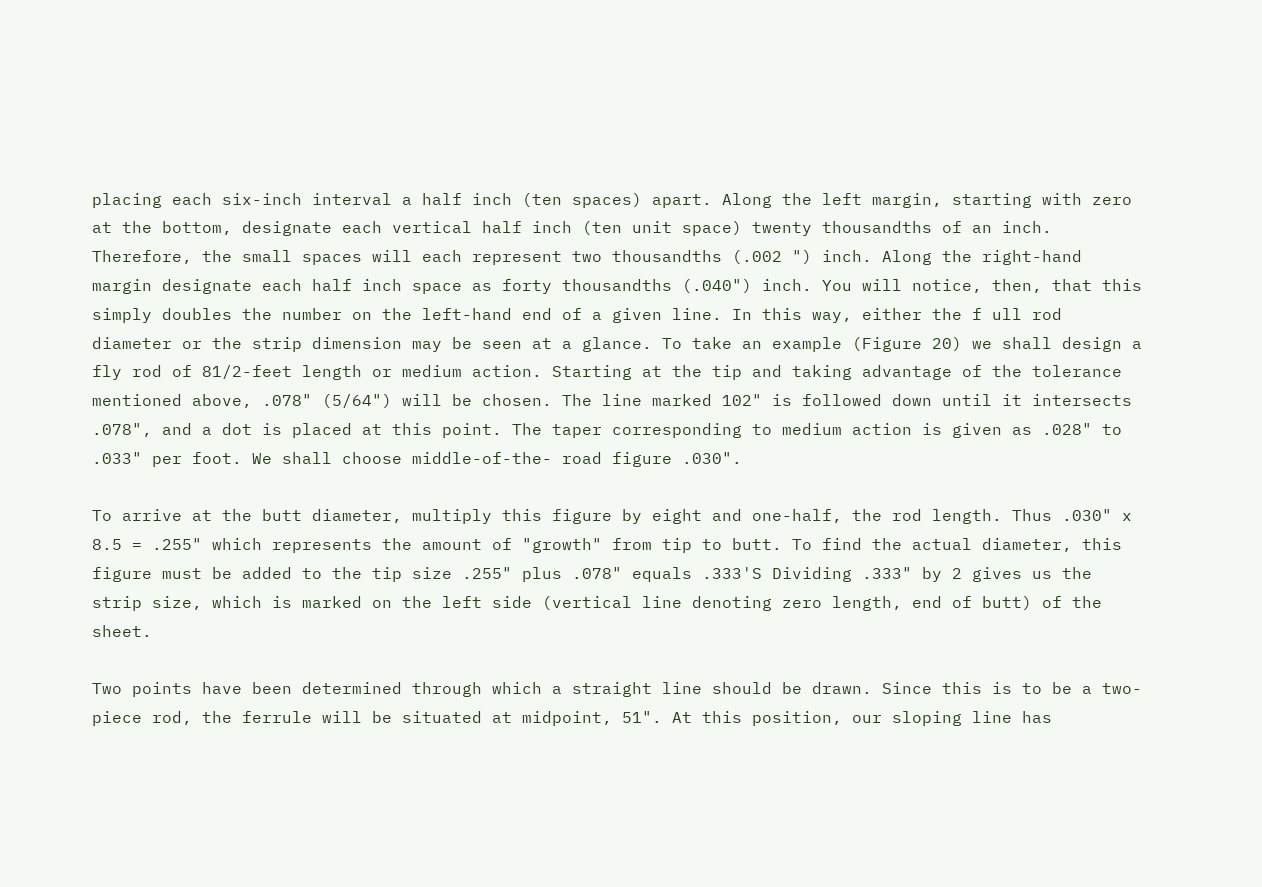placing each six-inch interval a half inch (ten spaces) apart. Along the left margin, starting with zero at the bottom, designate each vertical half inch (ten unit space) twenty thousandths of an inch. Therefore, the small spaces will each represent two thousandths (.002 ") inch. Along the right-hand margin designate each half inch space as forty thousandths (.040") inch. You will notice, then, that this simply doubles the number on the left-hand end of a given line. In this way, either the f ull rod diameter or the strip dimension may be seen at a glance. To take an example (Figure 20) we shall design a fly rod of 81/2-feet length or medium action. Starting at the tip and taking advantage of the tolerance mentioned above, .078" (5/64") will be chosen. The line marked 102" is followed down until it intersects .078", and a dot is placed at this point. The taper corresponding to medium action is given as .028" to .033" per foot. We shall choose middle-of-the- road figure .030".

To arrive at the butt diameter, multiply this figure by eight and one-half, the rod length. Thus .030" x 8.5 = .255" which represents the amount of "growth" from tip to butt. To find the actual diameter, this figure must be added to the tip size .255" plus .078" equals .333'S Dividing .333" by 2 gives us the strip size, which is marked on the left side (vertical line denoting zero length, end of butt) of the sheet.

Two points have been determined through which a straight line should be drawn. Since this is to be a two-piece rod, the ferrule will be situated at midpoint, 51". At this position, our sloping line has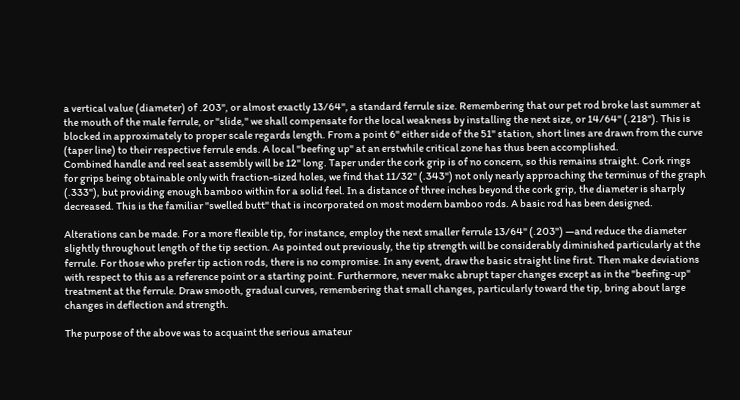a vertical value (diameter) of .203", or almost exactly 13/64", a standard ferrule size. Remembering that our pet rod broke last summer at the mouth of the male ferrule, or "slide," we shall compensate for the local weakness by installing the next size, or 14/64" (.218"). This is blocked in approximately to proper scale regards length. From a point 6" either side of the 51" station, short lines are drawn from the curve (taper line) to their respective ferrule ends. A local "beefing up" at an erstwhile critical zone has thus been accomplished.
Combined handle and reel seat assembly will be 12" long. Taper under the cork grip is of no concern, so this remains straight. Cork rings for grips being obtainable only with fraction-sized holes, we find that 11/32" (.343") not only nearly approaching the terminus of the graph (.333"), but providing enough bamboo within for a solid feel. In a distance of three inches beyond the cork grip, the diameter is sharply decreased. This is the familiar "swelled butt" that is incorporated on most modern bamboo rods. A basic rod has been designed.

Alterations can be made. For a more flexible tip, for instance, employ the next smaller ferrule 13/64" (.203") —and reduce the diameter slightly throughout length of the tip section. As pointed out previously, the tip strength will be considerably diminished particularly at the ferrule. For those who prefer tip action rods, there is no compromise. In any event, draw the basic straight line first. Then make deviations with respect to this as a reference point or a starting point. Furthermore, never makc abrupt taper changes except as in the "beefing-up" treatment at the ferrule. Draw smooth, gradual curves, remembering that small changes, particularly toward the tip, bring about large changes in deflection and strength.

The purpose of the above was to acquaint the serious amateur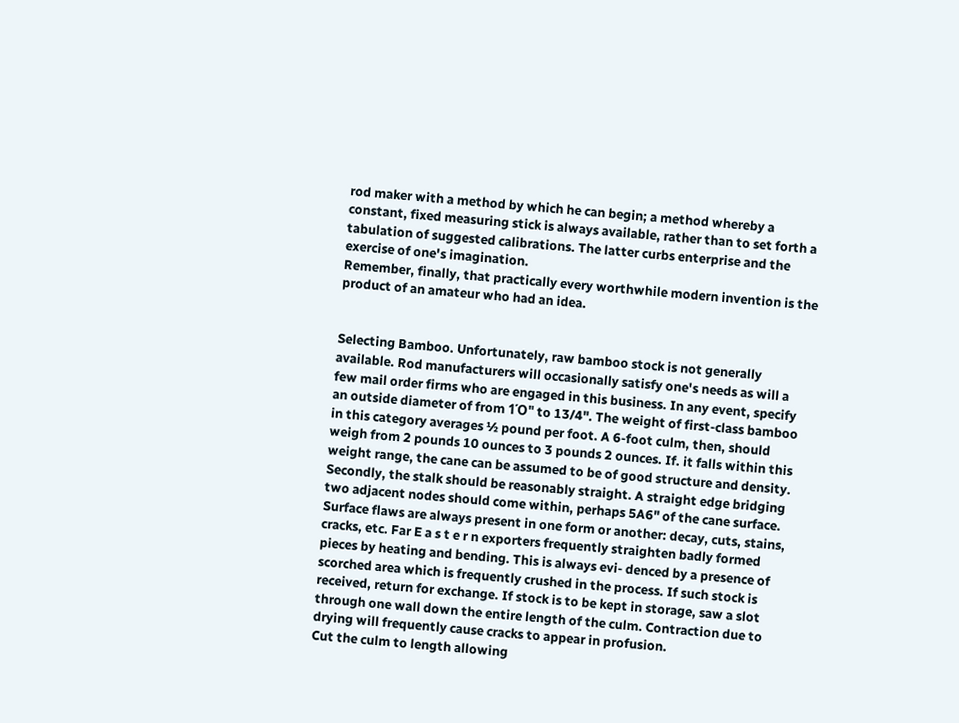rod maker with a method by which he can begin; a method whereby a constant, fixed measuring stick is always available, rather than to set forth a tabulation of suggested calibrations. The latter curbs enterprise and the exercise of one's imagination.
Remember, finally, that practically every worthwhile modern invention is the product of an amateur who had an idea.


Selecting Bamboo. Unfortunately, raw bamboo stock is not generally available. Rod manufacturers will occasionally satisfy one's needs as will a few mail order firms who are engaged in this business. In any event, specify an outside diameter of from 1Ό" to 13/4". The weight of first-class bamboo in this category averages ½ pound per foot. A 6-foot culm, then, should weigh from 2 pounds 10 ounces to 3 pounds 2 ounces. If. it falls within this weight range, the cane can be assumed to be of good structure and density.
Secondly, the stalk should be reasonably straight. A straight edge bridging two adjacent nodes should come within, perhaps 5A6" of the cane surface. Surface flaws are always present in one form or another: decay, cuts, stains, cracks, etc. Far E a s t e r n exporters frequently straighten badly formed pieces by heating and bending. This is always evi- denced by a presence of scorched area which is frequently crushed in the process. If such stock is received, return for exchange. If stock is to be kept in storage, saw a slot through one wall down the entire length of the culm. Contraction due to drying will frequently cause cracks to appear in profusion.
Cut the culm to length allowing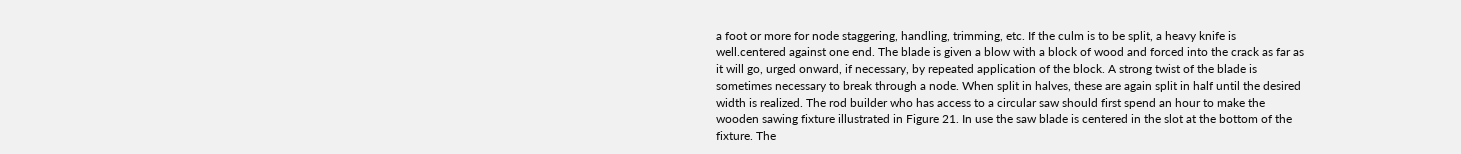a foot or more for node staggering, handling, trimming, etc. If the culm is to be split, a heavy knife is well.centered against one end. The blade is given a blow with a block of wood and forced into the crack as far as it will go, urged onward, if necessary, by repeated application of the block. A strong twist of the blade is sometimes necessary to break through a node. When split in halves, these are again split in half until the desired width is realized. The rod builder who has access to a circular saw should first spend an hour to make the wooden sawing fixture illustrated in Figure 21. In use the saw blade is centered in the slot at the bottom of the fixture. The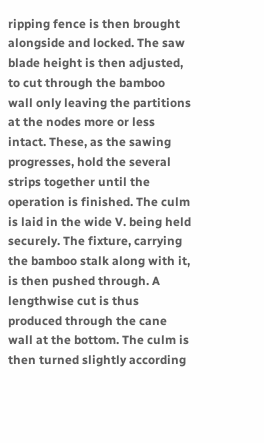ripping fence is then brought alongside and locked. The saw blade height is then adjusted, to cut through the bamboo wall only leaving the partitions at the nodes more or less intact. These, as the sawing progresses, hold the several strips together until the operation is finished. The culm is laid in the wide V. being held securely. The fixture, carrying the bamboo stalk along with it, is then pushed through. A lengthwise cut is thus produced through the cane wall at the bottom. The culm is then turned slightly according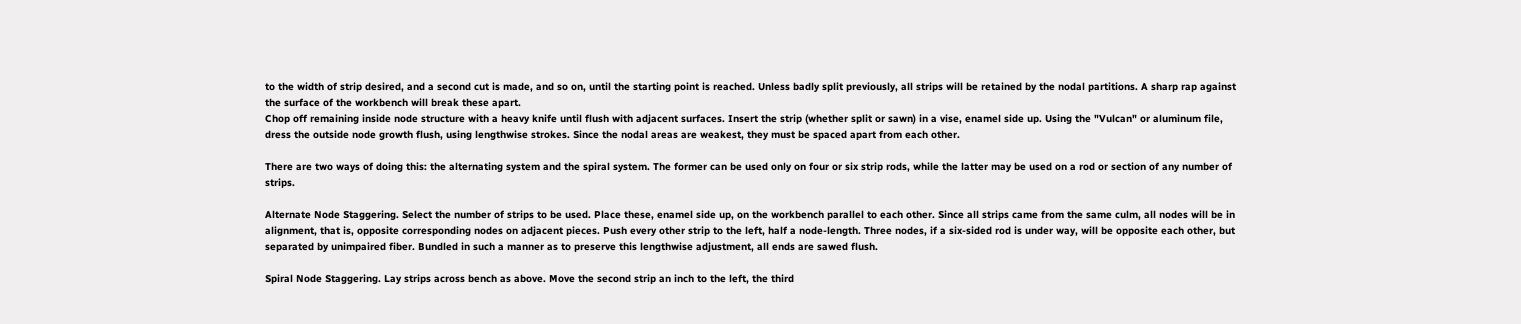to the width of strip desired, and a second cut is made, and so on, until the starting point is reached. Unless badly split previously, all strips will be retained by the nodal partitions. A sharp rap against the surface of the workbench will break these apart.
Chop off remaining inside node structure with a heavy knife until flush with adjacent surfaces. Insert the strip (whether split or sawn) in a vise, enamel side up. Using the "Vulcan" or aluminum file, dress the outside node growth flush, using lengthwise strokes. Since the nodal areas are weakest, they must be spaced apart from each other.

There are two ways of doing this: the alternating system and the spiral system. The former can be used only on four or six strip rods, while the latter may be used on a rod or section of any number of strips.

Alternate Node Staggering. Select the number of strips to be used. Place these, enamel side up, on the workbench parallel to each other. Since all strips came from the same culm, all nodes will be in alignment, that is, opposite corresponding nodes on adjacent pieces. Push every other strip to the left, half a node-length. Three nodes, if a six-sided rod is under way, will be opposite each other, but separated by unimpaired fiber. Bundled in such a manner as to preserve this lengthwise adjustment, all ends are sawed flush.

Spiral Node Staggering. Lay strips across bench as above. Move the second strip an inch to the left, the third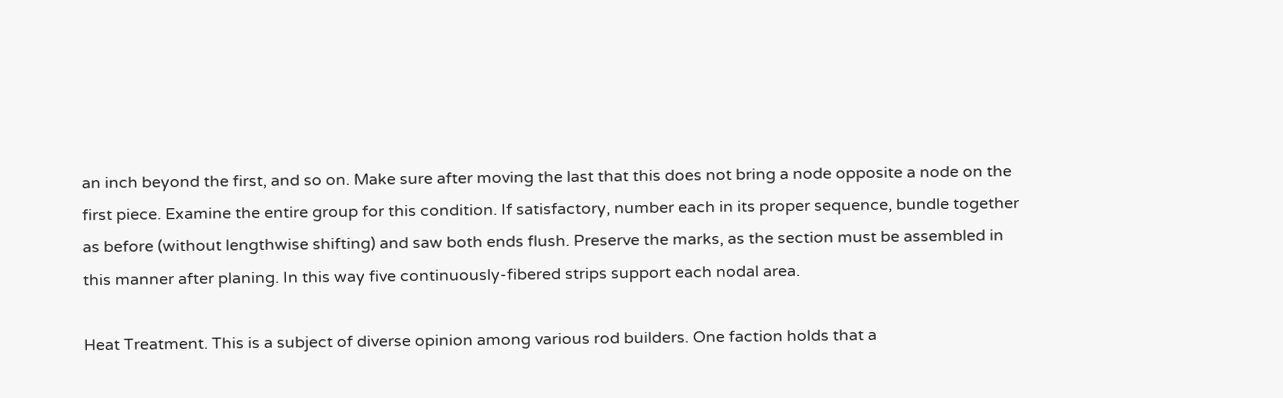an inch beyond the first, and so on. Make sure after moving the last that this does not bring a node opposite a node on the first piece. Examine the entire group for this condition. If satisfactory, number each in its proper sequence, bundle together as before (without lengthwise shifting) and saw both ends flush. Preserve the marks, as the section must be assembled in this manner after planing. In this way five continuously-fibered strips support each nodal area.

Heat Treatment. This is a subject of diverse opinion among various rod builders. One faction holds that a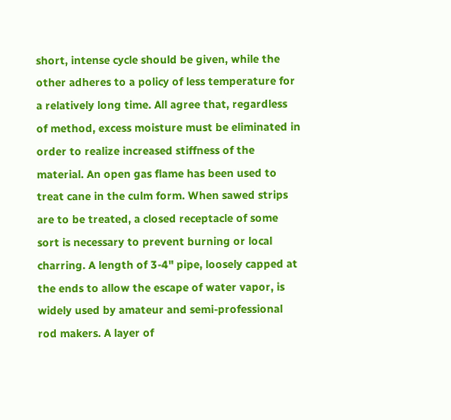short, intense cycle should be given, while the other adheres to a policy of less temperature for a relatively long time. All agree that, regardless of method, excess moisture must be eliminated in order to realize increased stiffness of the material. An open gas flame has been used to treat cane in the culm form. When sawed strips are to be treated, a closed receptacle of some sort is necessary to prevent burning or local charring. A length of 3-4" pipe, loosely capped at the ends to allow the escape of water vapor, is widely used by amateur and semi-professional rod makers. A layer of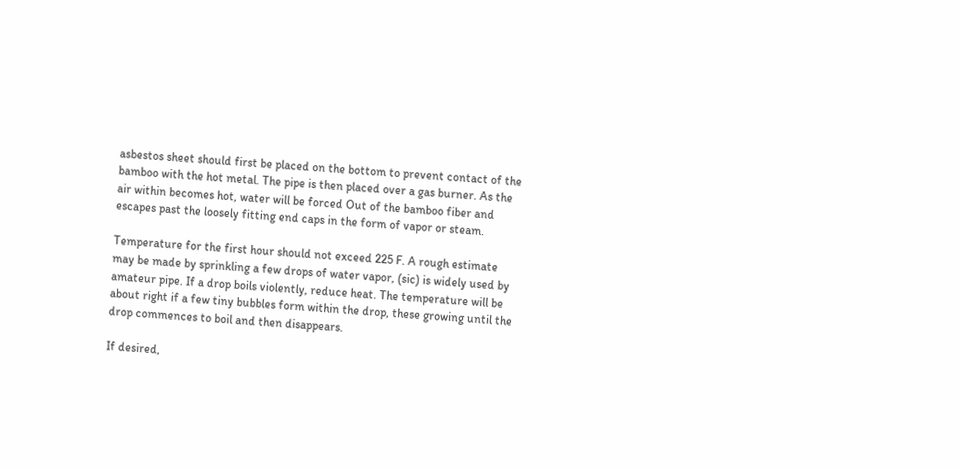asbestos sheet should first be placed on the bottom to prevent contact of the bamboo with the hot metal. The pipe is then placed over a gas burner. As the air within becomes hot, water will be forced Out of the bamboo fiber and escapes past the loosely fitting end caps in the form of vapor or steam.

Temperature for the first hour should not exceed 225 F. A rough estimate may be made by sprinkling a few drops of water vapor, (sic) is widely used by amateur pipe. If a drop boils violently, reduce heat. The temperature will be about right if a few tiny bubbles form within the drop, these growing until the drop commences to boil and then disappears.

If desired,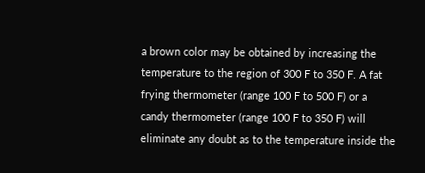a brown color may be obtained by increasing the temperature to the region of 300 F to 350 F. A fat frying thermometer (range 100 F to 500 F) or a candy thermometer (range 100 F to 350 F) will eliminate any doubt as to the temperature inside the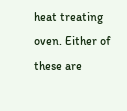heat treating oven. Either of these are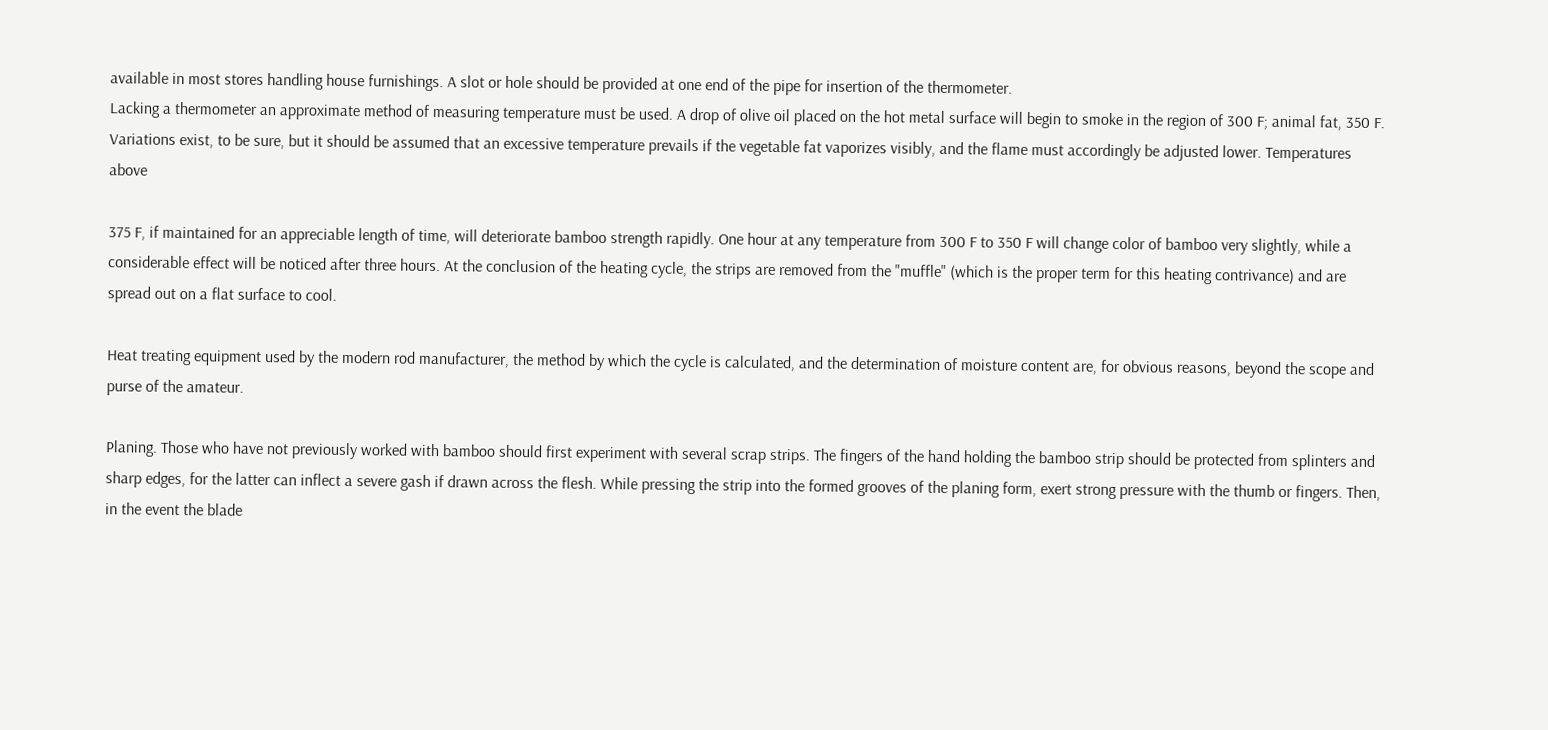available in most stores handling house furnishings. A slot or hole should be provided at one end of the pipe for insertion of the thermometer.
Lacking a thermometer an approximate method of measuring temperature must be used. A drop of olive oil placed on the hot metal surface will begin to smoke in the region of 300 F; animal fat, 350 F. Variations exist, to be sure, but it should be assumed that an excessive temperature prevails if the vegetable fat vaporizes visibly, and the flame must accordingly be adjusted lower. Temperatures above

375 F, if maintained for an appreciable length of time, will deteriorate bamboo strength rapidly. One hour at any temperature from 300 F to 350 F will change color of bamboo very slightly, while a considerable effect will be noticed after three hours. At the conclusion of the heating cycle, the strips are removed from the "muffle" (which is the proper term for this heating contrivance) and are spread out on a flat surface to cool.

Heat treating equipment used by the modern rod manufacturer, the method by which the cycle is calculated, and the determination of moisture content are, for obvious reasons, beyond the scope and purse of the amateur.

Planing. Those who have not previously worked with bamboo should first experiment with several scrap strips. The fingers of the hand holding the bamboo strip should be protected from splinters and sharp edges, for the latter can inflect a severe gash if drawn across the flesh. While pressing the strip into the formed grooves of the planing form, exert strong pressure with the thumb or fingers. Then, in the event the blade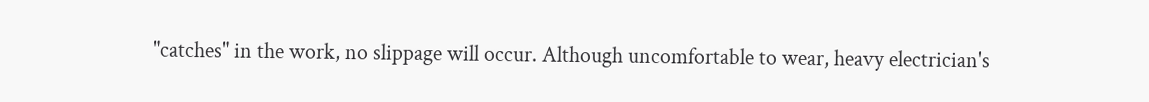"catches" in the work, no slippage will occur. Although uncomfortable to wear, heavy electrician's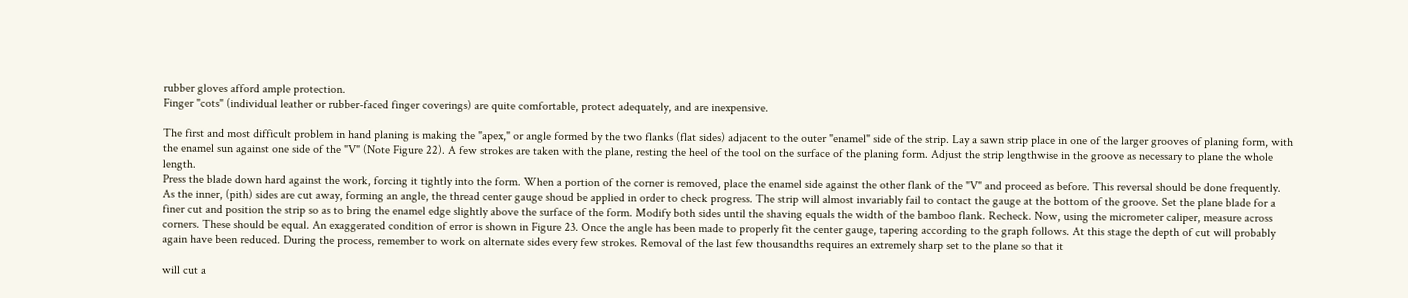rubber gloves afford ample protection.
Finger "cots" (individual leather or rubber-faced finger coverings) are quite comfortable, protect adequately, and are inexpensive.

The first and most difficult problem in hand planing is making the "apex," or angle formed by the two flanks (flat sides) adjacent to the outer "enamel" side of the strip. Lay a sawn strip place in one of the larger grooves of planing form, with the enamel sun against one side of the "V" (Note Figure 22). A few strokes are taken with the plane, resting the heel of the tool on the surface of the planing form. Adjust the strip lengthwise in the groove as necessary to plane the whole length.
Press the blade down hard against the work, forcing it tightly into the form. When a portion of the corner is removed, place the enamel side against the other flank of the "V" and proceed as before. This reversal should be done frequently.
As the inner, (pith) sides are cut away, forming an angle, the thread center gauge shoud be applied in order to check progress. The strip will almost invariably fail to contact the gauge at the bottom of the groove. Set the plane blade for a finer cut and position the strip so as to bring the enamel edge slightly above the surface of the form. Modify both sides until the shaving equals the width of the bamboo flank. Recheck. Now, using the micrometer caliper, measure across corners. These should be equal. An exaggerated condition of error is shown in Figure 23. Once the angle has been made to properly fit the center gauge, tapering according to the graph follows. At this stage the depth of cut will probably again have been reduced. During the process, remember to work on alternate sides every few strokes. Removal of the last few thousandths requires an extremely sharp set to the plane so that it

will cut a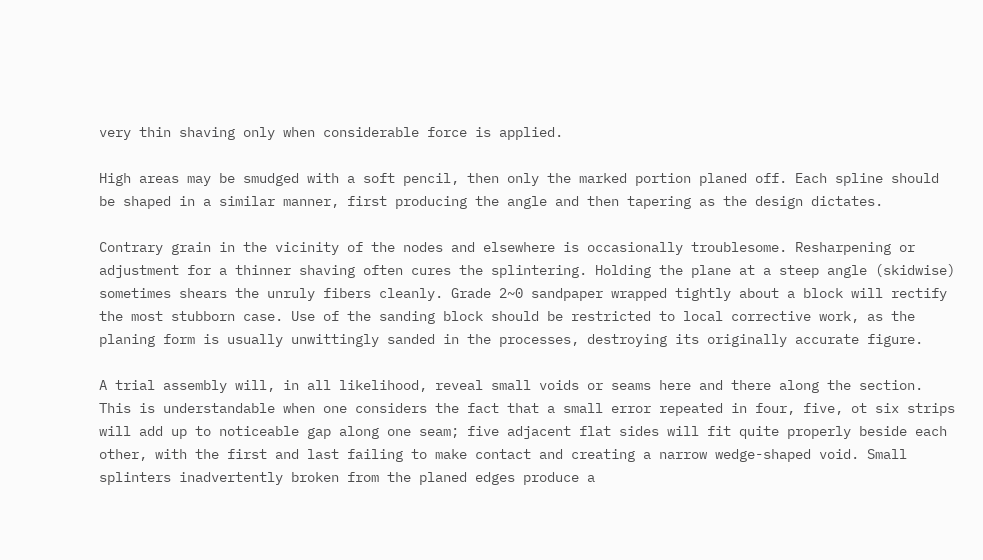very thin shaving only when considerable force is applied.

High areas may be smudged with a soft pencil, then only the marked portion planed off. Each spline should be shaped in a similar manner, first producing the angle and then tapering as the design dictates.

Contrary grain in the vicinity of the nodes and elsewhere is occasionally troublesome. Resharpening or adjustment for a thinner shaving often cures the splintering. Holding the plane at a steep angle (skidwise) sometimes shears the unruly fibers cleanly. Grade 2~0 sandpaper wrapped tightly about a block will rectify the most stubborn case. Use of the sanding block should be restricted to local corrective work, as the planing form is usually unwittingly sanded in the processes, destroying its originally accurate figure.

A trial assembly will, in all likelihood, reveal small voids or seams here and there along the section. This is understandable when one considers the fact that a small error repeated in four, five, ot six strips will add up to noticeable gap along one seam; five adjacent flat sides will fit quite properly beside each other, with the first and last failing to make contact and creating a narrow wedge-shaped void. Small splinters inadvertently broken from the planed edges produce a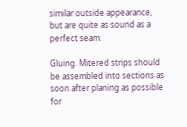similar outside appearance, but are quite as sound as a perfect seam.

Gluing. Mitered strips should be assembled into sections as soon after planing as possible for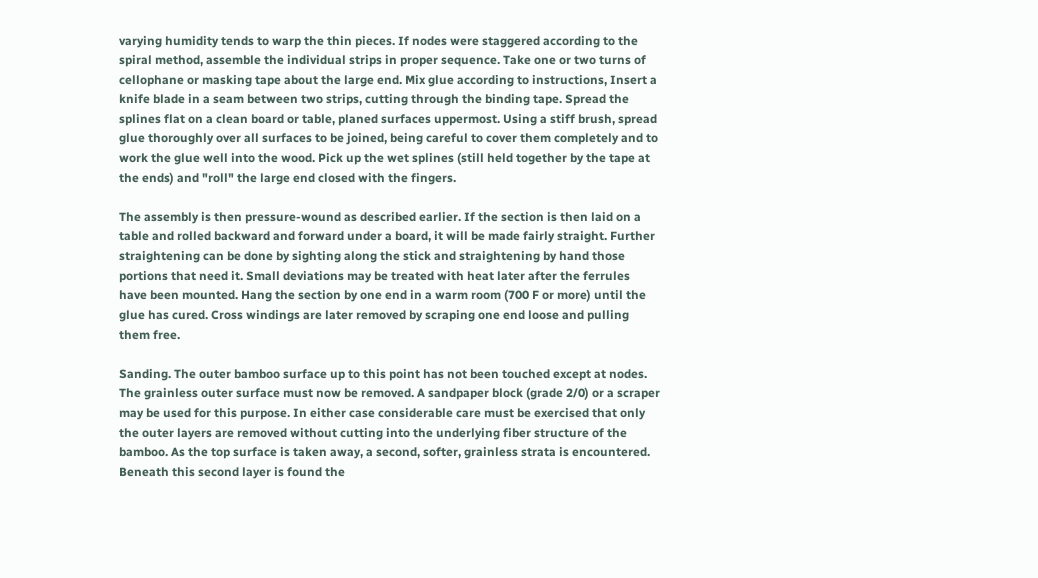varying humidity tends to warp the thin pieces. If nodes were staggered according to the spiral method, assemble the individual strips in proper sequence. Take one or two turns of cellophane or masking tape about the large end. Mix glue according to instructions, Insert a knife blade in a seam between two strips, cutting through the binding tape. Spread the splines flat on a clean board or table, planed surfaces uppermost. Using a stiff brush, spread glue thoroughly over all surfaces to be joined, being careful to cover them completely and to work the glue well into the wood. Pick up the wet splines (still held together by the tape at the ends) and "roll" the large end closed with the fingers.

The assembly is then pressure-wound as described earlier. If the section is then laid on a table and rolled backward and forward under a board, it will be made fairly straight. Further straightening can be done by sighting along the stick and straightening by hand those portions that need it. Small deviations may be treated with heat later after the ferrules have been mounted. Hang the section by one end in a warm room (700 F or more) until the glue has cured. Cross windings are later removed by scraping one end loose and pulling them free.

Sanding. The outer bamboo surface up to this point has not been touched except at nodes. The grainless outer surface must now be removed. A sandpaper block (grade 2/0) or a scraper may be used for this purpose. In either case considerable care must be exercised that only the outer layers are removed without cutting into the underlying fiber structure of the bamboo. As the top surface is taken away, a second, softer, grainless strata is encountered. Beneath this second layer is found the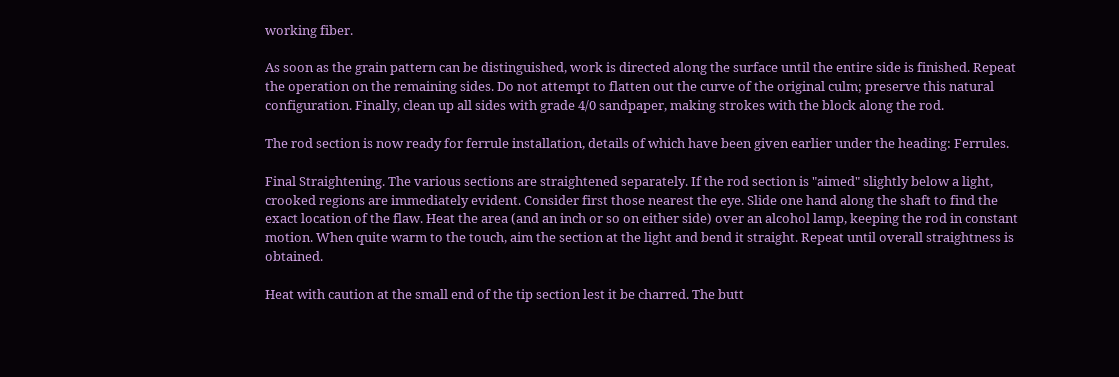working fiber.

As soon as the grain pattern can be distinguished, work is directed along the surface until the entire side is finished. Repeat the operation on the remaining sides. Do not attempt to flatten out the curve of the original culm; preserve this natural configuration. Finally, clean up all sides with grade 4/0 sandpaper, making strokes with the block along the rod.

The rod section is now ready for ferrule installation, details of which have been given earlier under the heading: Ferrules.

Final Straightening. The various sections are straightened separately. If the rod section is "aimed" slightly below a light, crooked regions are immediately evident. Consider first those nearest the eye. Slide one hand along the shaft to find the exact location of the flaw. Heat the area (and an inch or so on either side) over an alcohol lamp, keeping the rod in constant motion. When quite warm to the touch, aim the section at the light and bend it straight. Repeat until overall straightness is obtained.

Heat with caution at the small end of the tip section lest it be charred. The butt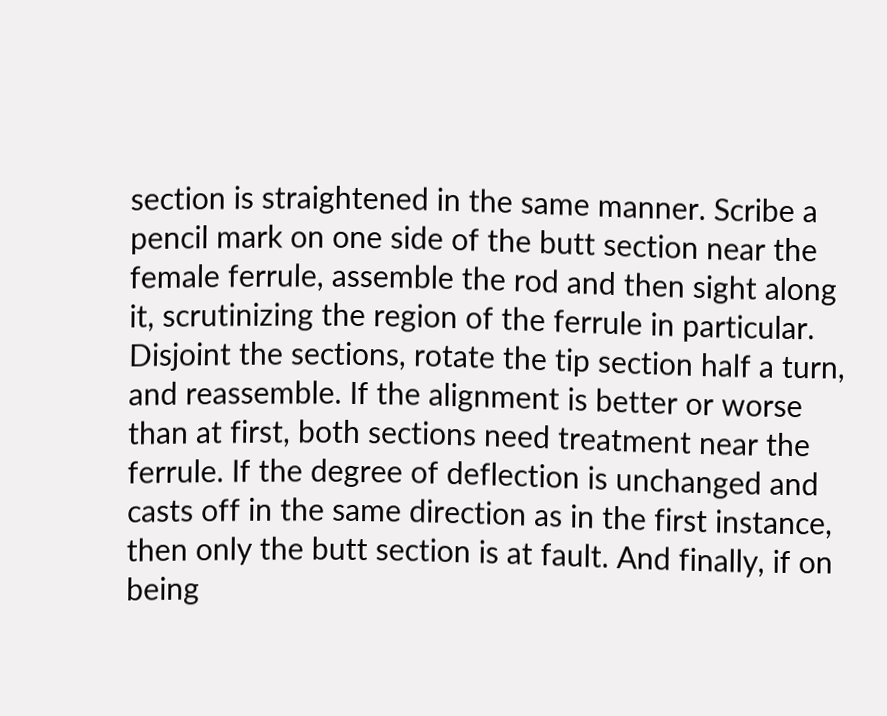section is straightened in the same manner. Scribe a pencil mark on one side of the butt section near the female ferrule, assemble the rod and then sight along it, scrutinizing the region of the ferrule in particular. Disjoint the sections, rotate the tip section half a turn, and reassemble. If the alignment is better or worse than at first, both sections need treatment near the ferrule. If the degree of deflection is unchanged and casts off in the same direction as in the first instance, then only the butt section is at fault. And finally, if on being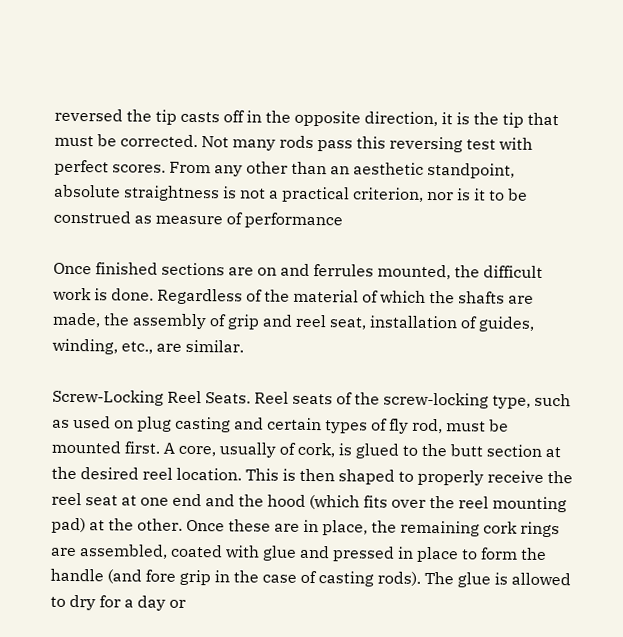reversed the tip casts off in the opposite direction, it is the tip that must be corrected. Not many rods pass this reversing test with perfect scores. From any other than an aesthetic standpoint, absolute straightness is not a practical criterion, nor is it to be construed as measure of performance

Once finished sections are on and ferrules mounted, the difficult work is done. Regardless of the material of which the shafts are made, the assembly of grip and reel seat, installation of guides, winding, etc., are similar.

Screw-Locking Reel Seats. Reel seats of the screw-locking type, such as used on plug casting and certain types of fly rod, must be mounted first. A core, usually of cork, is glued to the butt section at the desired reel location. This is then shaped to properly receive the reel seat at one end and the hood (which fits over the reel mounting pad) at the other. Once these are in place, the remaining cork rings are assembled, coated with glue and pressed in place to form the handle (and fore grip in the case of casting rods). The glue is allowed to dry for a day or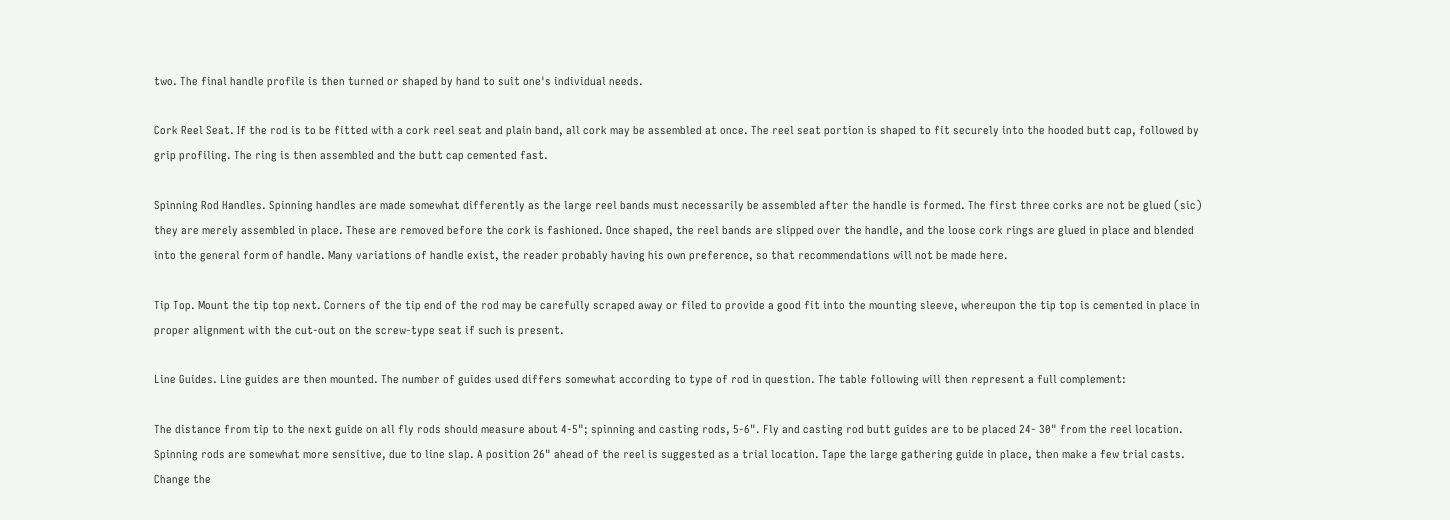two. The final handle profile is then turned or shaped by hand to suit one's individual needs.

Cork Reel Seat. If the rod is to be fitted with a cork reel seat and plain band, all cork may be assembled at once. The reel seat portion is shaped to fit securely into the hooded butt cap, followed by grip profiling. The ring is then assembled and the butt cap cemented fast.

Spinning Rod Handles. Spinning handles are made somewhat differently as the large reel bands must necessarily be assembled after the handle is formed. The first three corks are not be glued (sic) they are merely assembled in place. These are removed before the cork is fashioned. Once shaped, the reel bands are slipped over the handle, and the loose cork rings are glued in place and blended into the general form of handle. Many variations of handle exist, the reader probably having his own preference, so that recommendations will not be made here.

Tip Top. Mount the tip top next. Corners of the tip end of the rod may be carefully scraped away or filed to provide a good fit into the mounting sleeve, whereupon the tip top is cemented in place in proper alignment with the cut-out on the screw-type seat if such is present.

Line Guides. Line guides are then mounted. The number of guides used differs somewhat according to type of rod in question. The table following will then represent a full complement:

The distance from tip to the next guide on all fly rods should measure about 4-5"; spinning and casting rods, 5-6". Fly and casting rod butt guides are to be placed 24- 30" from the reel location. Spinning rods are somewhat more sensitive, due to line slap. A position 26" ahead of the reel is suggested as a trial location. Tape the large gathering guide in place, then make a few trial casts. Change the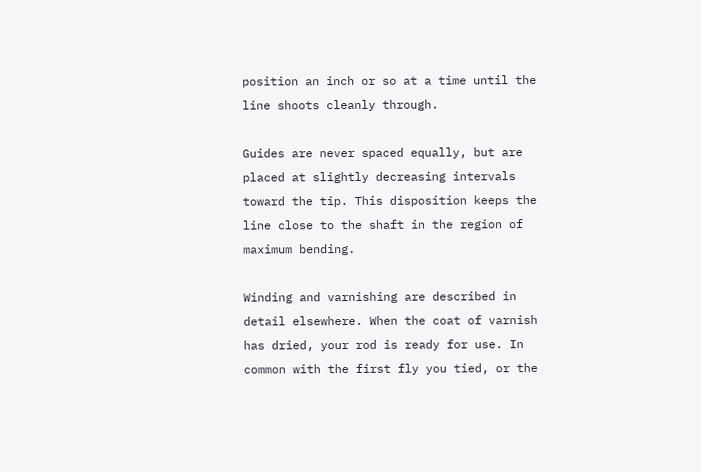position an inch or so at a time until the line shoots cleanly through.

Guides are never spaced equally, but are placed at slightly decreasing intervals toward the tip. This disposition keeps the line close to the shaft in the region of maximum bending.

Winding and varnishing are described in detail elsewhere. When the coat of varnish has dried, your rod is ready for use. In common with the first fly you tied, or the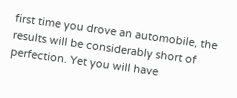first time you drove an automobile, the results will be considerably short of perfection. Yet you will have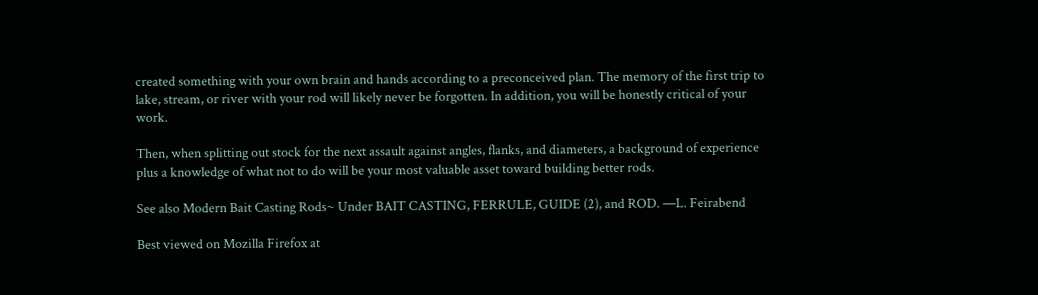created something with your own brain and hands according to a preconceived plan. The memory of the first trip to lake, stream, or river with your rod will likely never be forgotten. In addition, you will be honestly critical of your work.

Then, when splitting out stock for the next assault against angles, flanks, and diameters, a background of experience plus a knowledge of what not to do will be your most valuable asset toward building better rods.

See also Modern Bait Casting Rods~ Under BAIT CASTING, FERRULE, GUIDE (2), and ROD. —L. Feirabend

Best viewed on Mozilla Firefox at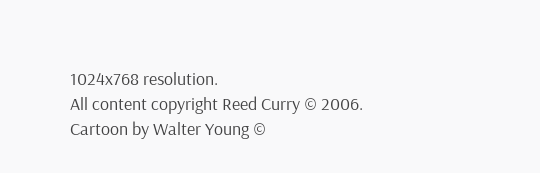1024x768 resolution.
All content copyright Reed Curry © 2006.
Cartoon by Walter Young ©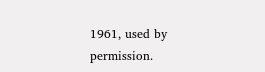1961, used by permission.